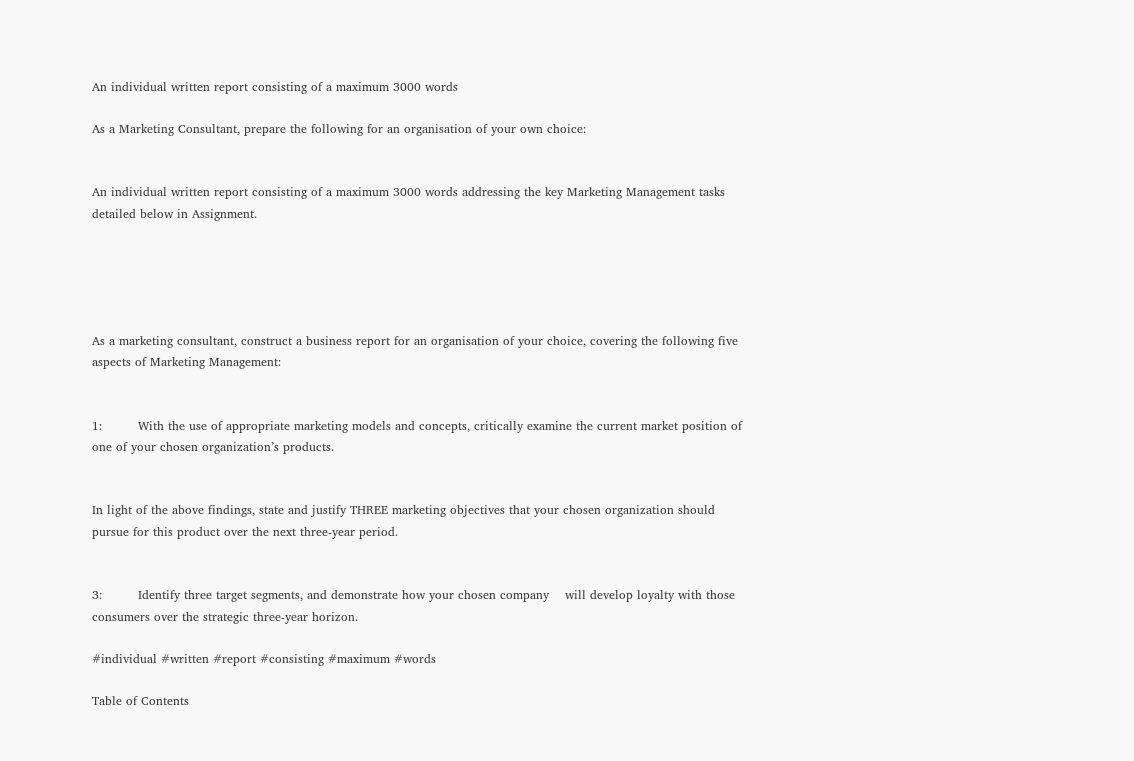An individual written report consisting of a maximum 3000 words

As a Marketing Consultant, prepare the following for an organisation of your own choice:


An individual written report consisting of a maximum 3000 words addressing the key Marketing Management tasks detailed below in Assignment.





As a marketing consultant, construct a business report for an organisation of your choice, covering the following five aspects of Marketing Management:


1:         With the use of appropriate marketing models and concepts, critically examine the current market position of one of your chosen organization’s products.


In light of the above findings, state and justify THREE marketing objectives that your chosen organization should pursue for this product over the next three-year period.


3:         Identify three target segments, and demonstrate how your chosen company    will develop loyalty with those consumers over the strategic three-year horizon.

#individual #written #report #consisting #maximum #words

Table of Contents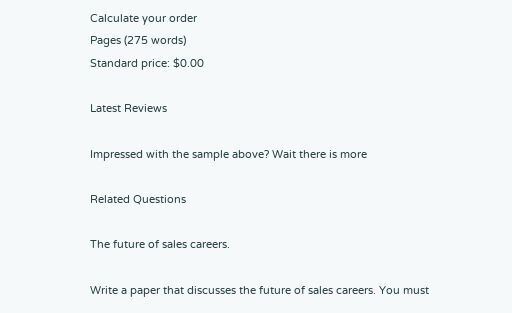Calculate your order
Pages (275 words)
Standard price: $0.00

Latest Reviews

Impressed with the sample above? Wait there is more

Related Questions

The future of sales careers.

Write a paper that discusses the future of sales careers. You must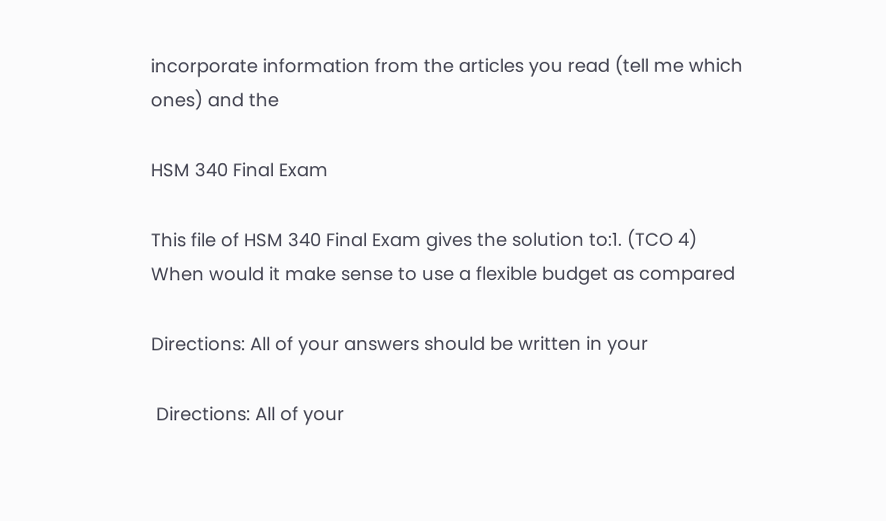incorporate information from the articles you read (tell me which ones) and the

HSM 340 Final Exam

This file of HSM 340 Final Exam gives the solution to:1. (TCO 4) When would it make sense to use a flexible budget as compared

Directions: All of your answers should be written in your

 Directions: All of your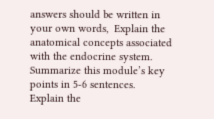answers should be written in your own words,  Explain the anatomical concepts associated with the endocrine system. Summarize this module’s key points in 5-6 sentences.   Explain the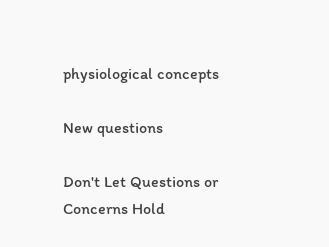physiological concepts

New questions

Don't Let Questions or Concerns Hold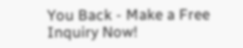You Back - Make a Free Inquiry Now!